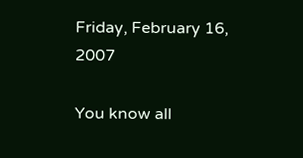Friday, February 16, 2007

You know all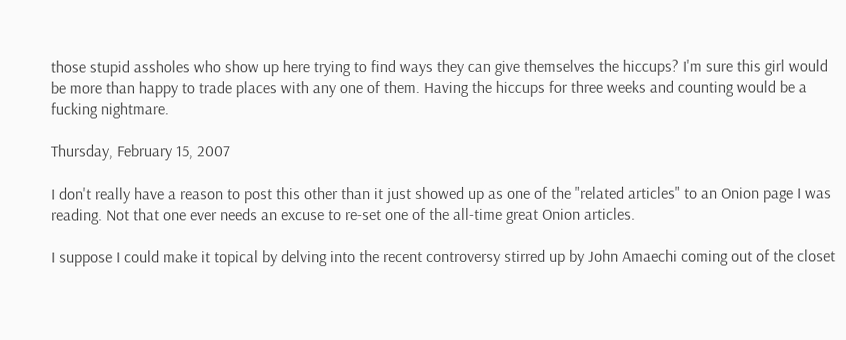those stupid assholes who show up here trying to find ways they can give themselves the hiccups? I'm sure this girl would be more than happy to trade places with any one of them. Having the hiccups for three weeks and counting would be a fucking nightmare.

Thursday, February 15, 2007

I don't really have a reason to post this other than it just showed up as one of the "related articles" to an Onion page I was reading. Not that one ever needs an excuse to re-set one of the all-time great Onion articles.

I suppose I could make it topical by delving into the recent controversy stirred up by John Amaechi coming out of the closet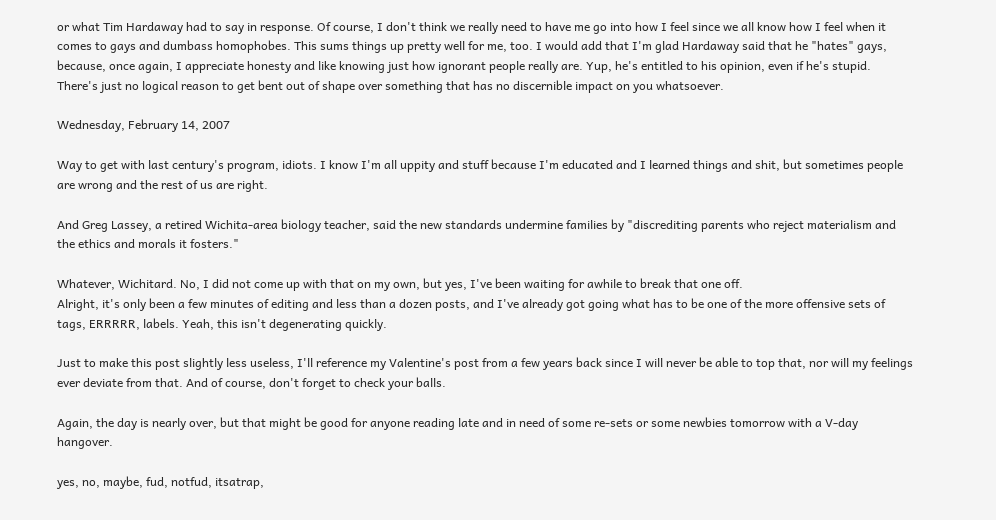or what Tim Hardaway had to say in response. Of course, I don't think we really need to have me go into how I feel since we all know how I feel when it comes to gays and dumbass homophobes. This sums things up pretty well for me, too. I would add that I'm glad Hardaway said that he "hates" gays, because, once again, I appreciate honesty and like knowing just how ignorant people really are. Yup, he's entitled to his opinion, even if he's stupid. There's just no logical reason to get bent out of shape over something that has no discernible impact on you whatsoever.

Wednesday, February 14, 2007

Way to get with last century's program, idiots. I know I'm all uppity and stuff because I'm educated and I learned things and shit, but sometimes people are wrong and the rest of us are right.

And Greg Lassey, a retired Wichita-area biology teacher, said the new standards undermine families by "discrediting parents who reject materialism and the ethics and morals it fosters."

Whatever, Wichitard. No, I did not come up with that on my own, but yes, I've been waiting for awhile to break that one off.
Alright, it's only been a few minutes of editing and less than a dozen posts, and I've already got going what has to be one of the more offensive sets of tags, ERRRRR, labels. Yeah, this isn't degenerating quickly.

Just to make this post slightly less useless, I'll reference my Valentine's post from a few years back since I will never be able to top that, nor will my feelings ever deviate from that. And of course, don't forget to check your balls.

Again, the day is nearly over, but that might be good for anyone reading late and in need of some re-sets or some newbies tomorrow with a V-day hangover.

yes, no, maybe, fud, notfud, itsatrap,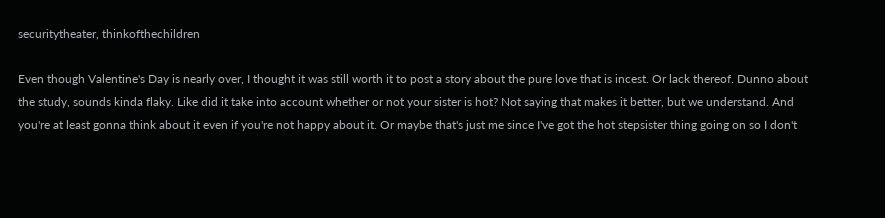securitytheater, thinkofthechildren

Even though Valentine's Day is nearly over, I thought it was still worth it to post a story about the pure love that is incest. Or lack thereof. Dunno about the study, sounds kinda flaky. Like did it take into account whether or not your sister is hot? Not saying that makes it better, but we understand. And you're at least gonna think about it even if you're not happy about it. Or maybe that's just me since I've got the hot stepsister thing going on so I don't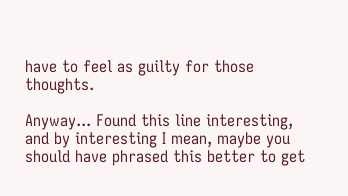have to feel as guilty for those thoughts.

Anyway... Found this line interesting, and by interesting I mean, maybe you should have phrased this better to get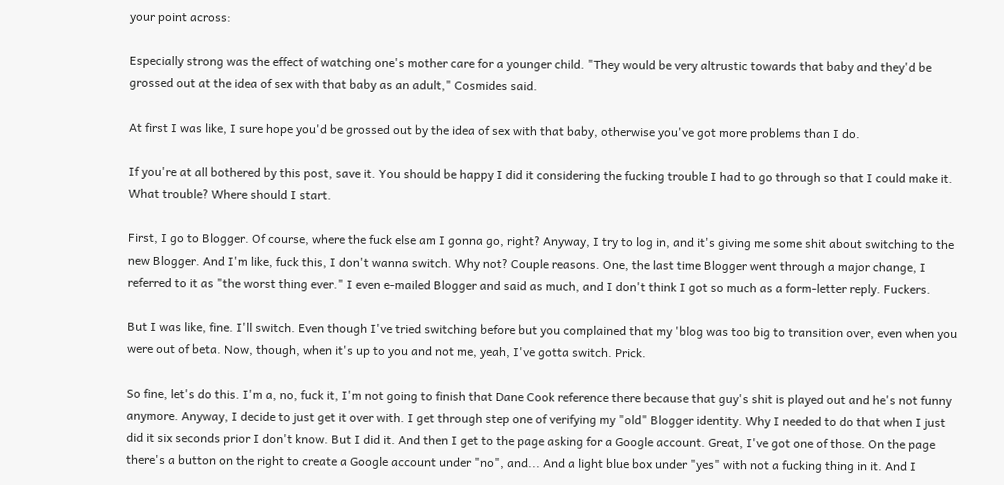your point across:

Especially strong was the effect of watching one's mother care for a younger child. "They would be very altrustic towards that baby and they'd be grossed out at the idea of sex with that baby as an adult," Cosmides said.

At first I was like, I sure hope you'd be grossed out by the idea of sex with that baby, otherwise you've got more problems than I do.

If you're at all bothered by this post, save it. You should be happy I did it considering the fucking trouble I had to go through so that I could make it. What trouble? Where should I start.

First, I go to Blogger. Of course, where the fuck else am I gonna go, right? Anyway, I try to log in, and it's giving me some shit about switching to the new Blogger. And I'm like, fuck this, I don't wanna switch. Why not? Couple reasons. One, the last time Blogger went through a major change, I referred to it as "the worst thing ever." I even e-mailed Blogger and said as much, and I don't think I got so much as a form-letter reply. Fuckers.

But I was like, fine. I'll switch. Even though I've tried switching before but you complained that my 'blog was too big to transition over, even when you were out of beta. Now, though, when it's up to you and not me, yeah, I've gotta switch. Prick.

So fine, let's do this. I'm a, no, fuck it, I'm not going to finish that Dane Cook reference there because that guy's shit is played out and he's not funny anymore. Anyway, I decide to just get it over with. I get through step one of verifying my "old" Blogger identity. Why I needed to do that when I just did it six seconds prior I don't know. But I did it. And then I get to the page asking for a Google account. Great, I've got one of those. On the page there's a button on the right to create a Google account under "no", and... And a light blue box under "yes" with not a fucking thing in it. And I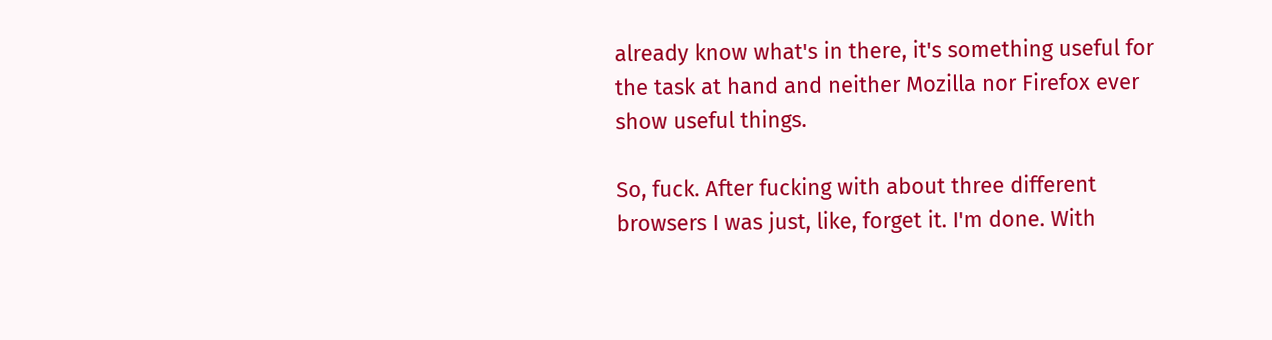already know what's in there, it's something useful for the task at hand and neither Mozilla nor Firefox ever show useful things.

So, fuck. After fucking with about three different browsers I was just, like, forget it. I'm done. With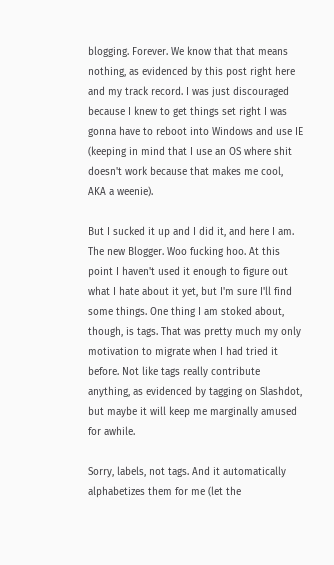blogging. Forever. We know that that means nothing, as evidenced by this post right here and my track record. I was just discouraged because I knew to get things set right I was gonna have to reboot into Windows and use IE (keeping in mind that I use an OS where shit doesn't work because that makes me cool, AKA a weenie).

But I sucked it up and I did it, and here I am. The new Blogger. Woo fucking hoo. At this point I haven't used it enough to figure out what I hate about it yet, but I'm sure I'll find some things. One thing I am stoked about, though, is tags. That was pretty much my only motivation to migrate when I had tried it before. Not like tags really contribute anything, as evidenced by tagging on Slashdot, but maybe it will keep me marginally amused for awhile.

Sorry, labels, not tags. And it automatically alphabetizes them for me (let the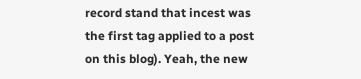record stand that incest was the first tag applied to a post on this blog). Yeah, the new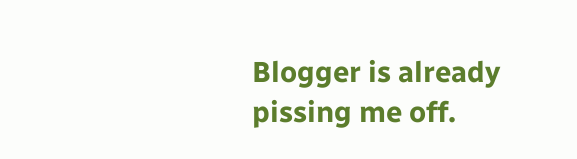Blogger is already pissing me off.